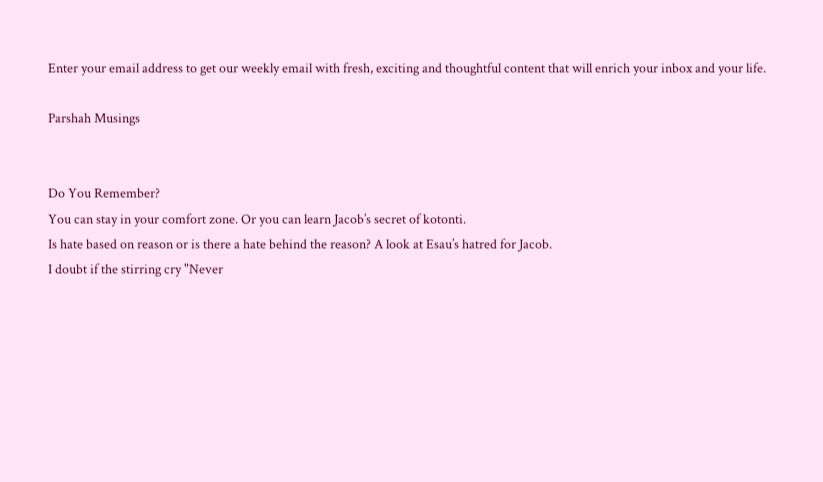Enter your email address to get our weekly email with fresh, exciting and thoughtful content that will enrich your inbox and your life.

Parshah Musings


Do You Remember?
You can stay in your comfort zone. Or you can learn Jacob’s secret of kotonti.
Is hate based on reason or is there a hate behind the reason? A look at Esau’s hatred for Jacob.
I doubt if the stirring cry "Never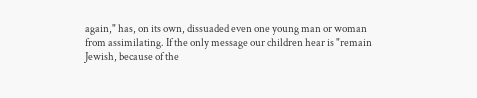again," has, on its own, dissuaded even one young man or woman from assimilating. If the only message our children hear is "remain Jewish, because of the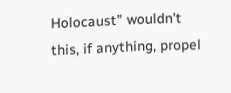Holocaust" wouldn't this, if anything, propel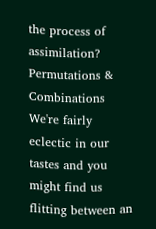the process of assimilation?
Permutations & Combinations
We're fairly eclectic in our tastes and you might find us flitting between an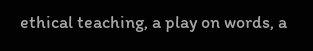ethical teaching, a play on words, a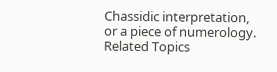Chassidic interpretation, or a piece of numerology.
Related Topics